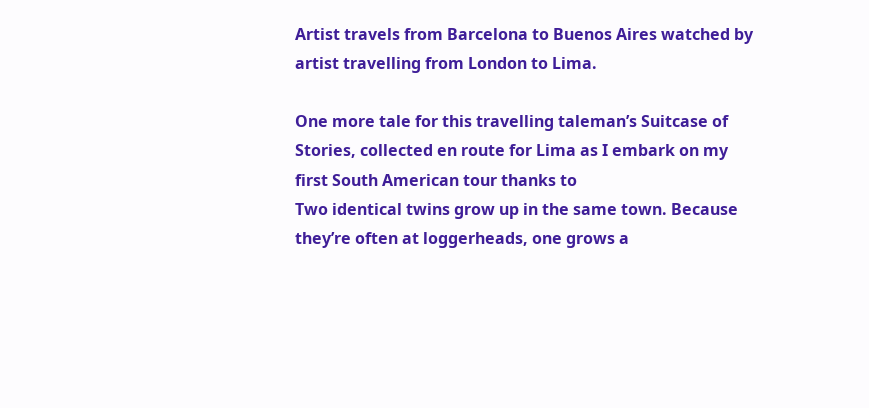Artist travels from Barcelona to Buenos Aires watched by artist travelling from London to Lima.

One more tale for this travelling taleman’s Suitcase of Stories, collected en route for Lima as I embark on my first South American tour thanks to
Two identical twins grow up in the same town. Because they’re often at loggerheads, one grows a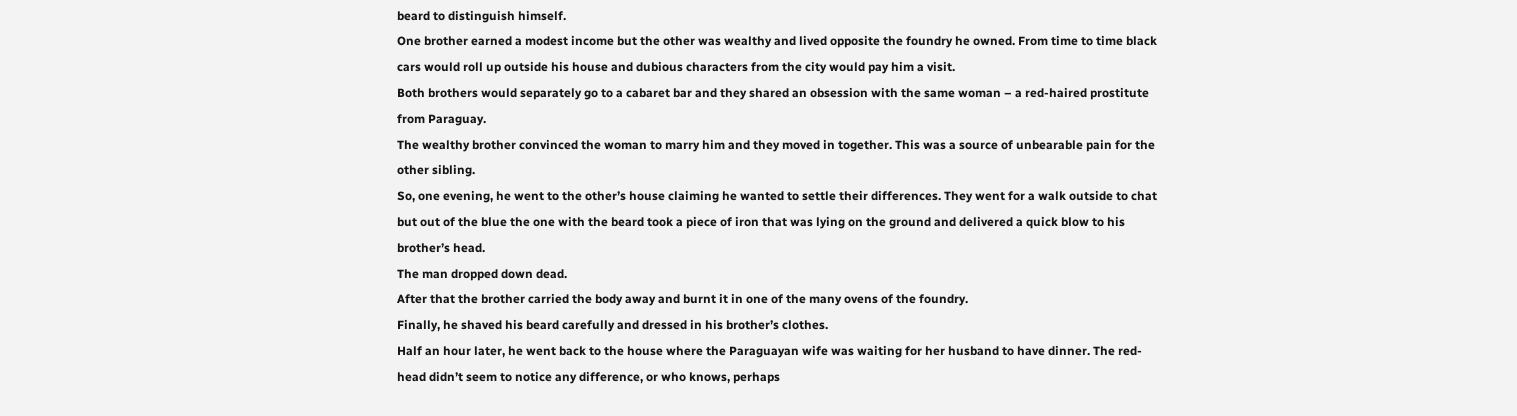beard to distinguish himself.
One brother earned a modest income but the other was wealthy and lived opposite the foundry he owned. From time to time black cars would roll up outside his house and dubious characters from the city would pay him a visit.
Both brothers would separately go to a cabaret bar and they shared an obsession with the same woman – a red-haired prostitute from Paraguay.
The wealthy brother convinced the woman to marry him and they moved in together. This was a source of unbearable pain for the other sibling.
So, one evening, he went to the other’s house claiming he wanted to settle their differences. They went for a walk outside to chat but out of the blue the one with the beard took a piece of iron that was lying on the ground and delivered a quick blow to his brother’s head.
The man dropped down dead.
After that the brother carried the body away and burnt it in one of the many ovens of the foundry.
Finally, he shaved his beard carefully and dressed in his brother’s clothes.
Half an hour later, he went back to the house where the Paraguayan wife was waiting for her husband to have dinner. The red-head didn’t seem to notice any difference, or who knows, perhaps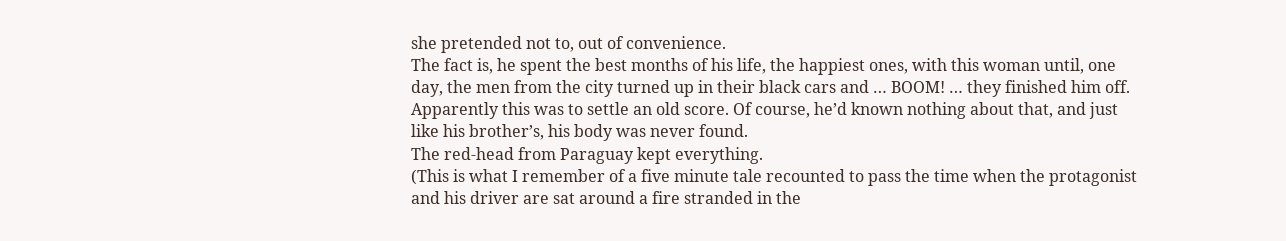she pretended not to, out of convenience.
The fact is, he spent the best months of his life, the happiest ones, with this woman until, one day, the men from the city turned up in their black cars and … BOOM! … they finished him off.
Apparently this was to settle an old score. Of course, he’d known nothing about that, and just like his brother’s, his body was never found.
The red-head from Paraguay kept everything.
(This is what I remember of a five minute tale recounted to pass the time when the protagonist and his driver are sat around a fire stranded in the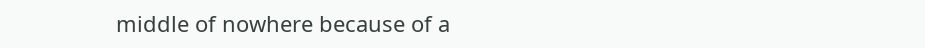middle of nowhere because of a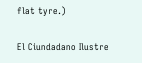flat tyre.)

El Ciundadano Ilustre